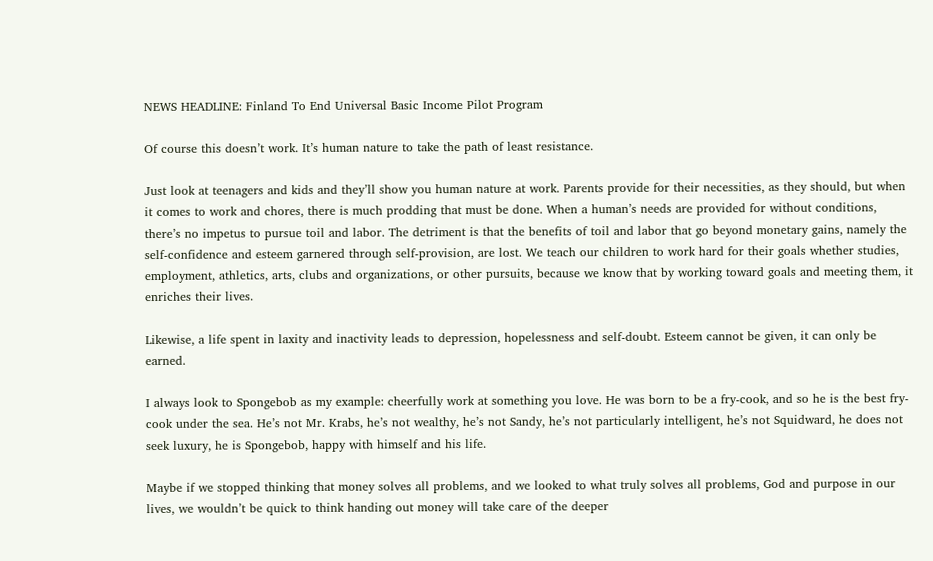NEWS HEADLINE: Finland To End Universal Basic Income Pilot Program

Of course this doesn’t work. It’s human nature to take the path of least resistance.

Just look at teenagers and kids and they’ll show you human nature at work. Parents provide for their necessities, as they should, but when it comes to work and chores, there is much prodding that must be done. When a human’s needs are provided for without conditions, there’s no impetus to pursue toil and labor. The detriment is that the benefits of toil and labor that go beyond monetary gains, namely the self-confidence and esteem garnered through self-provision, are lost. We teach our children to work hard for their goals whether studies, employment, athletics, arts, clubs and organizations, or other pursuits, because we know that by working toward goals and meeting them, it enriches their lives.

Likewise, a life spent in laxity and inactivity leads to depression, hopelessness and self-doubt. Esteem cannot be given, it can only be earned.

I always look to Spongebob as my example: cheerfully work at something you love. He was born to be a fry-cook, and so he is the best fry-cook under the sea. He’s not Mr. Krabs, he’s not wealthy, he’s not Sandy, he’s not particularly intelligent, he’s not Squidward, he does not seek luxury, he is Spongebob, happy with himself and his life.

Maybe if we stopped thinking that money solves all problems, and we looked to what truly solves all problems, God and purpose in our lives, we wouldn’t be quick to think handing out money will take care of the deeper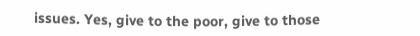issues. Yes, give to the poor, give to those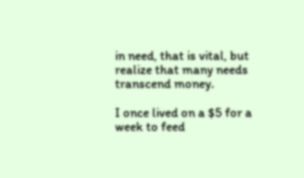in need, that is vital, but realize that many needs transcend money.

I once lived on a $5 for a week to feed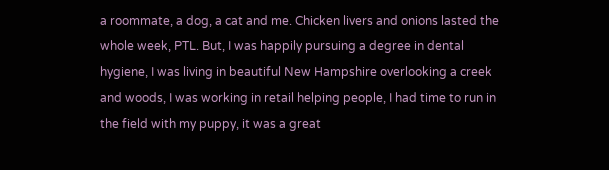a roommate, a dog, a cat and me. Chicken livers and onions lasted the whole week, PTL. But, I was happily pursuing a degree in dental hygiene, I was living in beautiful New Hampshire overlooking a creek and woods, I was working in retail helping people, I had time to run in the field with my puppy, it was a great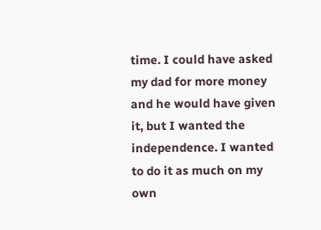time. I could have asked my dad for more money and he would have given it, but I wanted the independence. I wanted to do it as much on my own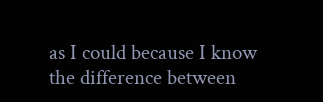as I could because I know the difference between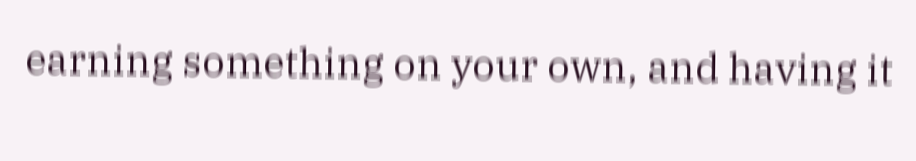earning something on your own, and having it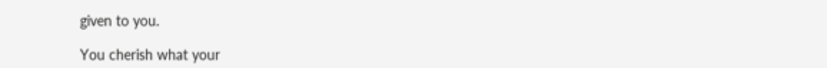given to you.

You cherish what your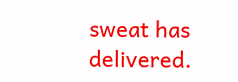sweat has delivered.